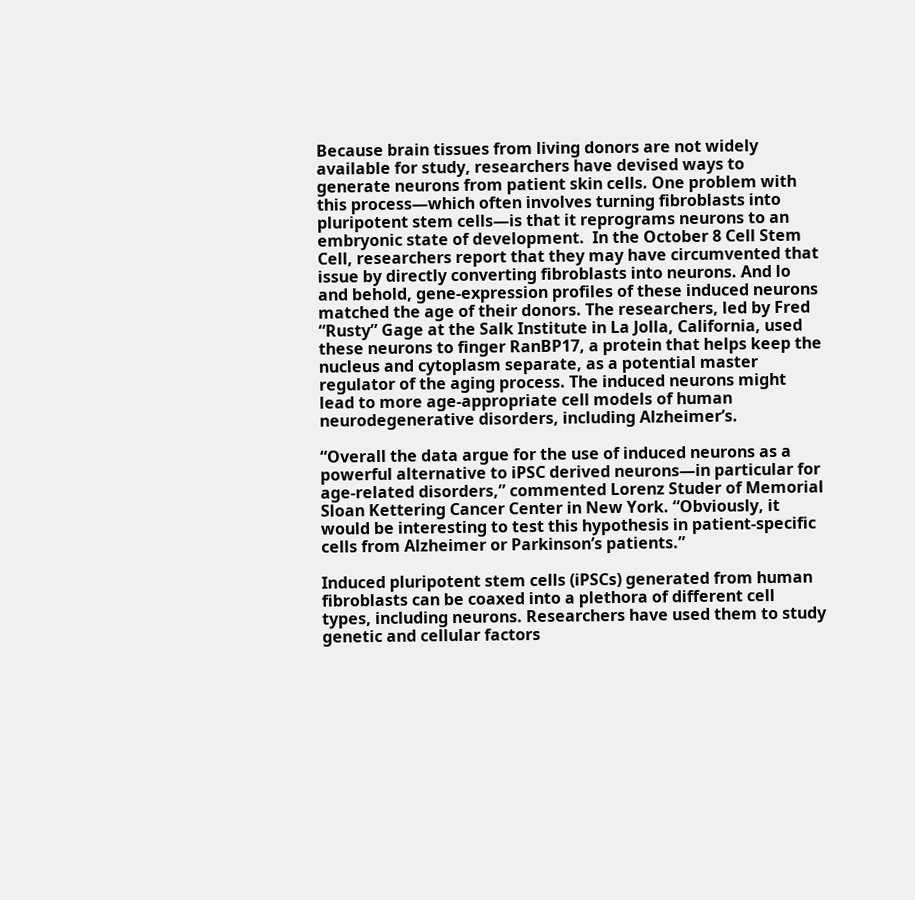Because brain tissues from living donors are not widely available for study, researchers have devised ways to generate neurons from patient skin cells. One problem with this process—which often involves turning fibroblasts into pluripotent stem cells—is that it reprograms neurons to an embryonic state of development.  In the October 8 Cell Stem Cell, researchers report that they may have circumvented that issue by directly converting fibroblasts into neurons. And lo and behold, gene-expression profiles of these induced neurons matched the age of their donors. The researchers, led by Fred “Rusty” Gage at the Salk Institute in La Jolla, California, used these neurons to finger RanBP17, a protein that helps keep the nucleus and cytoplasm separate, as a potential master regulator of the aging process. The induced neurons might lead to more age-appropriate cell models of human neurodegenerative disorders, including Alzheimer’s.

“Overall the data argue for the use of induced neurons as a powerful alternative to iPSC derived neurons—in particular for age-related disorders,” commented Lorenz Studer of Memorial Sloan Kettering Cancer Center in New York. “Obviously, it would be interesting to test this hypothesis in patient-specific cells from Alzheimer or Parkinson’s patients.”

Induced pluripotent stem cells (iPSCs) generated from human fibroblasts can be coaxed into a plethora of different cell types, including neurons. Researchers have used them to study genetic and cellular factors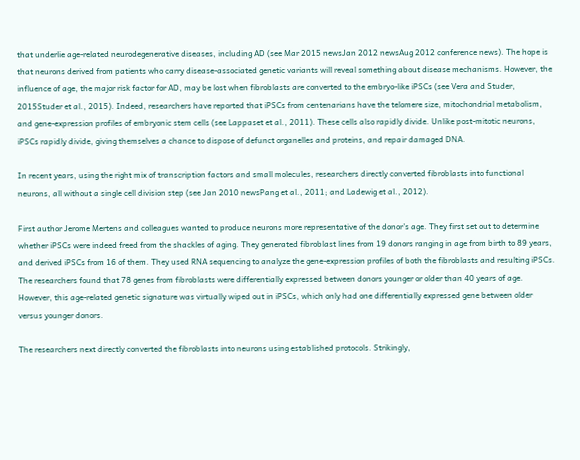that underlie age-related neurodegenerative diseases, including AD (see Mar 2015 newsJan 2012 newsAug 2012 conference news). The hope is that neurons derived from patients who carry disease-associated genetic variants will reveal something about disease mechanisms. However, the influence of age, the major risk factor for AD, may be lost when fibroblasts are converted to the embryo-like iPSCs (see Vera and Studer, 2015Studer et al., 2015). Indeed, researchers have reported that iPSCs from centenarians have the telomere size, mitochondrial metabolism, and gene-expression profiles of embryonic stem cells (see Lappaset et al., 2011). These cells also rapidly divide. Unlike post-mitotic neurons, iPSCs rapidly divide, giving themselves a chance to dispose of defunct organelles and proteins, and repair damaged DNA.

In recent years, using the right mix of transcription factors and small molecules, researchers directly converted fibroblasts into functional neurons, all without a single cell division step (see Jan 2010 newsPang et al., 2011; and Ladewig et al., 2012).

First author Jerome Mertens and colleagues wanted to produce neurons more representative of the donor’s age. They first set out to determine whether iPSCs were indeed freed from the shackles of aging. They generated fibroblast lines from 19 donors ranging in age from birth to 89 years, and derived iPSCs from 16 of them. They used RNA sequencing to analyze the gene-expression profiles of both the fibroblasts and resulting iPSCs. The researchers found that 78 genes from fibroblasts were differentially expressed between donors younger or older than 40 years of age. However, this age-related genetic signature was virtually wiped out in iPSCs, which only had one differentially expressed gene between older versus younger donors.

The researchers next directly converted the fibroblasts into neurons using established protocols. Strikingly,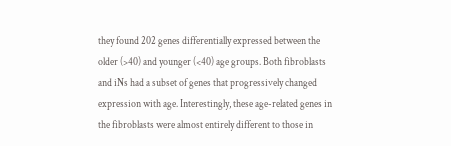they found 202 genes differentially expressed between the older (>40) and younger (<40) age groups. Both fibroblasts and iNs had a subset of genes that progressively changed expression with age. Interestingly, these age-related genes in the fibroblasts were almost entirely different to those in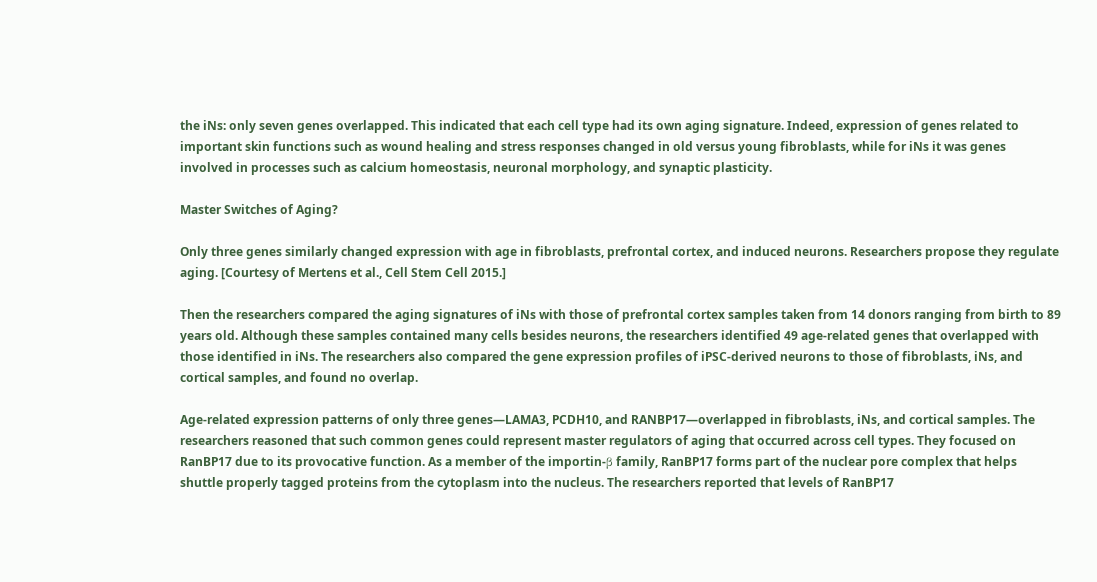the iNs: only seven genes overlapped. This indicated that each cell type had its own aging signature. Indeed, expression of genes related to important skin functions such as wound healing and stress responses changed in old versus young fibroblasts, while for iNs it was genes involved in processes such as calcium homeostasis, neuronal morphology, and synaptic plasticity.

Master Switches of Aging?

Only three genes similarly changed expression with age in fibroblasts, prefrontal cortex, and induced neurons. Researchers propose they regulate aging. [Courtesy of Mertens et al., Cell Stem Cell 2015.]

Then the researchers compared the aging signatures of iNs with those of prefrontal cortex samples taken from 14 donors ranging from birth to 89 years old. Although these samples contained many cells besides neurons, the researchers identified 49 age-related genes that overlapped with those identified in iNs. The researchers also compared the gene expression profiles of iPSC-derived neurons to those of fibroblasts, iNs, and cortical samples, and found no overlap.

Age-related expression patterns of only three genes—LAMA3, PCDH10, and RANBP17—overlapped in fibroblasts, iNs, and cortical samples. The researchers reasoned that such common genes could represent master regulators of aging that occurred across cell types. They focused on RanBP17 due to its provocative function. As a member of the importin-β family, RanBP17 forms part of the nuclear pore complex that helps shuttle properly tagged proteins from the cytoplasm into the nucleus. The researchers reported that levels of RanBP17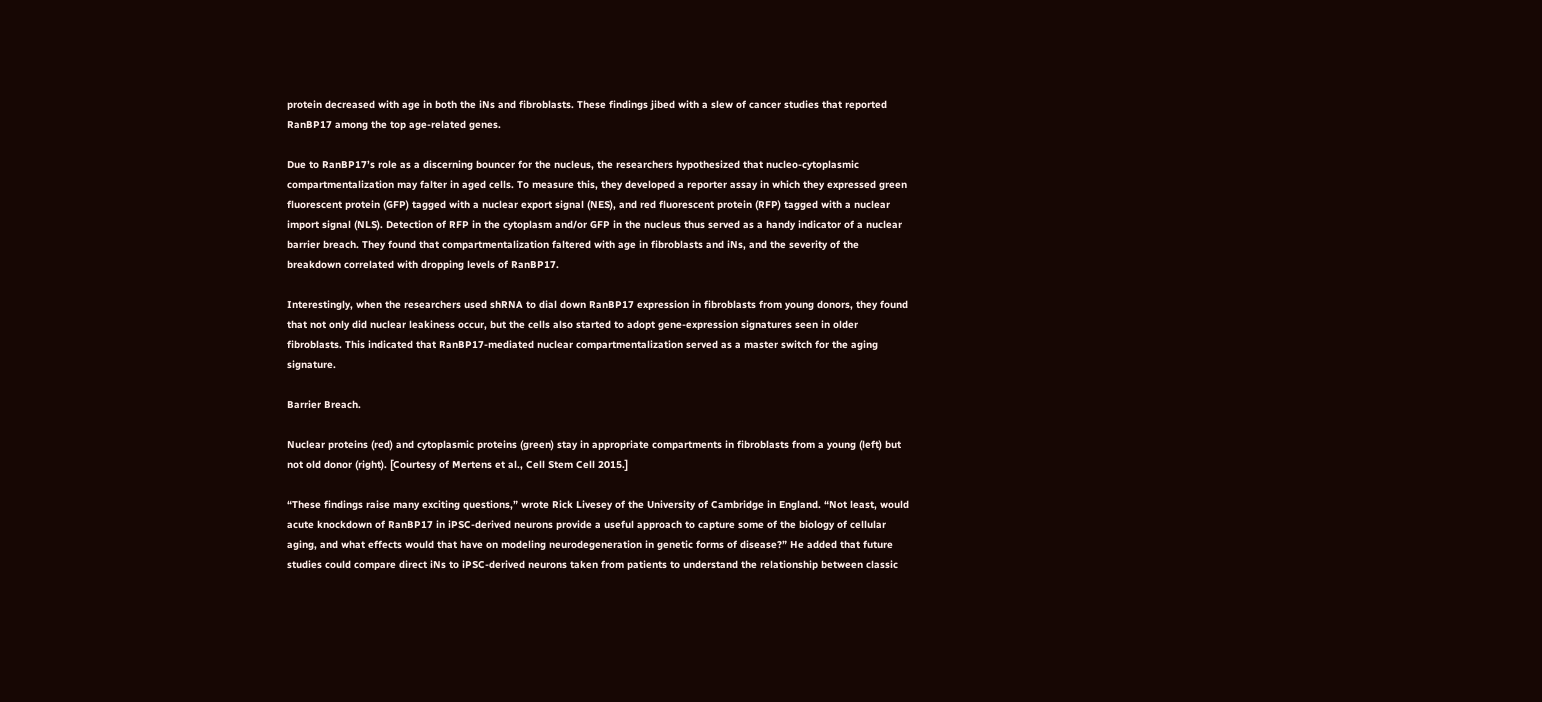protein decreased with age in both the iNs and fibroblasts. These findings jibed with a slew of cancer studies that reported RanBP17 among the top age-related genes.

Due to RanBP17’s role as a discerning bouncer for the nucleus, the researchers hypothesized that nucleo-cytoplasmic compartmentalization may falter in aged cells. To measure this, they developed a reporter assay in which they expressed green fluorescent protein (GFP) tagged with a nuclear export signal (NES), and red fluorescent protein (RFP) tagged with a nuclear import signal (NLS). Detection of RFP in the cytoplasm and/or GFP in the nucleus thus served as a handy indicator of a nuclear barrier breach. They found that compartmentalization faltered with age in fibroblasts and iNs, and the severity of the breakdown correlated with dropping levels of RanBP17.

Interestingly, when the researchers used shRNA to dial down RanBP17 expression in fibroblasts from young donors, they found that not only did nuclear leakiness occur, but the cells also started to adopt gene-expression signatures seen in older fibroblasts. This indicated that RanBP17-mediated nuclear compartmentalization served as a master switch for the aging signature.

Barrier Breach.

Nuclear proteins (red) and cytoplasmic proteins (green) stay in appropriate compartments in fibroblasts from a young (left) but not old donor (right). [Courtesy of Mertens et al., Cell Stem Cell 2015.]

“These findings raise many exciting questions,” wrote Rick Livesey of the University of Cambridge in England. “Not least, would acute knockdown of RanBP17 in iPSC-derived neurons provide a useful approach to capture some of the biology of cellular aging, and what effects would that have on modeling neurodegeneration in genetic forms of disease?” He added that future studies could compare direct iNs to iPSC-derived neurons taken from patients to understand the relationship between classic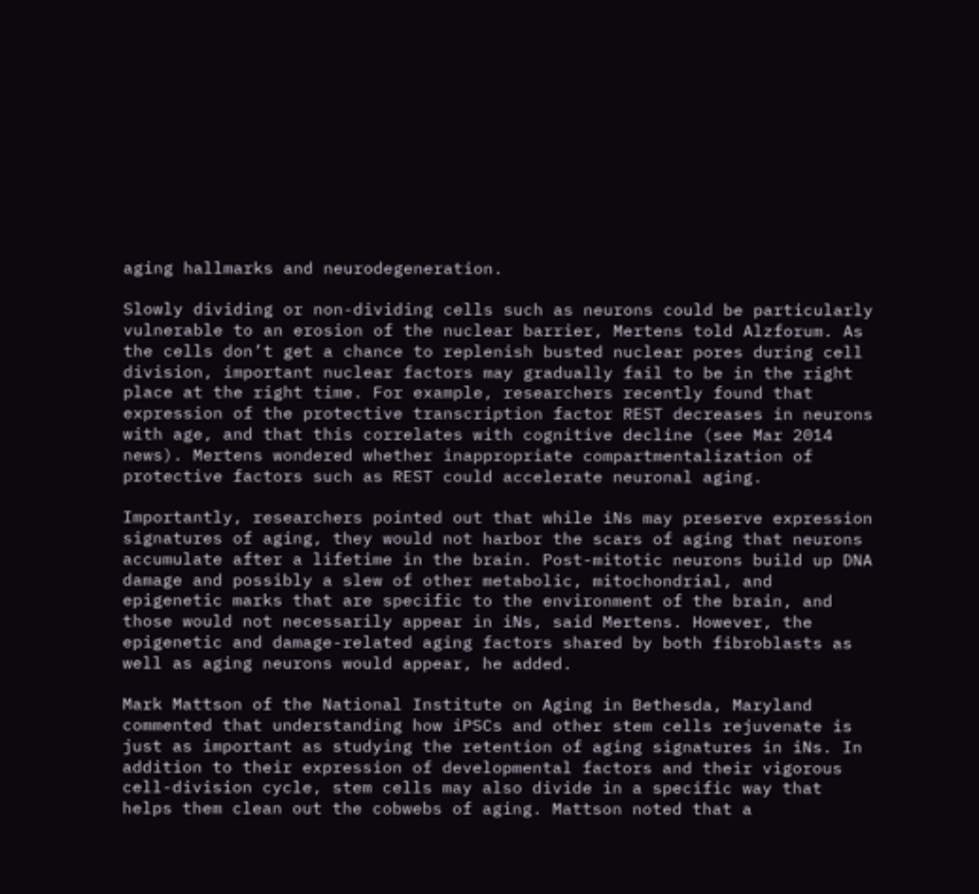aging hallmarks and neurodegeneration.

Slowly dividing or non-dividing cells such as neurons could be particularly vulnerable to an erosion of the nuclear barrier, Mertens told Alzforum. As the cells don’t get a chance to replenish busted nuclear pores during cell division, important nuclear factors may gradually fail to be in the right place at the right time. For example, researchers recently found that expression of the protective transcription factor REST decreases in neurons with age, and that this correlates with cognitive decline (see Mar 2014 news). Mertens wondered whether inappropriate compartmentalization of protective factors such as REST could accelerate neuronal aging.

Importantly, researchers pointed out that while iNs may preserve expression signatures of aging, they would not harbor the scars of aging that neurons accumulate after a lifetime in the brain. Post-mitotic neurons build up DNA damage and possibly a slew of other metabolic, mitochondrial, and epigenetic marks that are specific to the environment of the brain, and those would not necessarily appear in iNs, said Mertens. However, the epigenetic and damage-related aging factors shared by both fibroblasts as well as aging neurons would appear, he added.

Mark Mattson of the National Institute on Aging in Bethesda, Maryland commented that understanding how iPSCs and other stem cells rejuvenate is just as important as studying the retention of aging signatures in iNs. In addition to their expression of developmental factors and their vigorous cell-division cycle, stem cells may also divide in a specific way that helps them clean out the cobwebs of aging. Mattson noted that a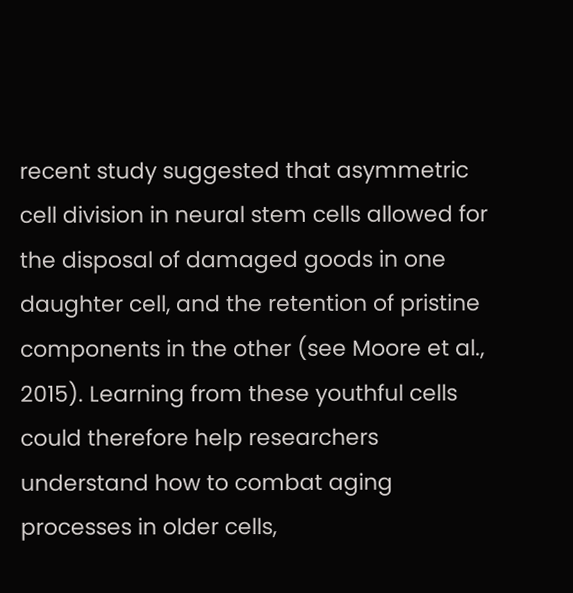recent study suggested that asymmetric cell division in neural stem cells allowed for the disposal of damaged goods in one daughter cell, and the retention of pristine components in the other (see Moore et al., 2015). Learning from these youthful cells could therefore help researchers understand how to combat aging processes in older cells,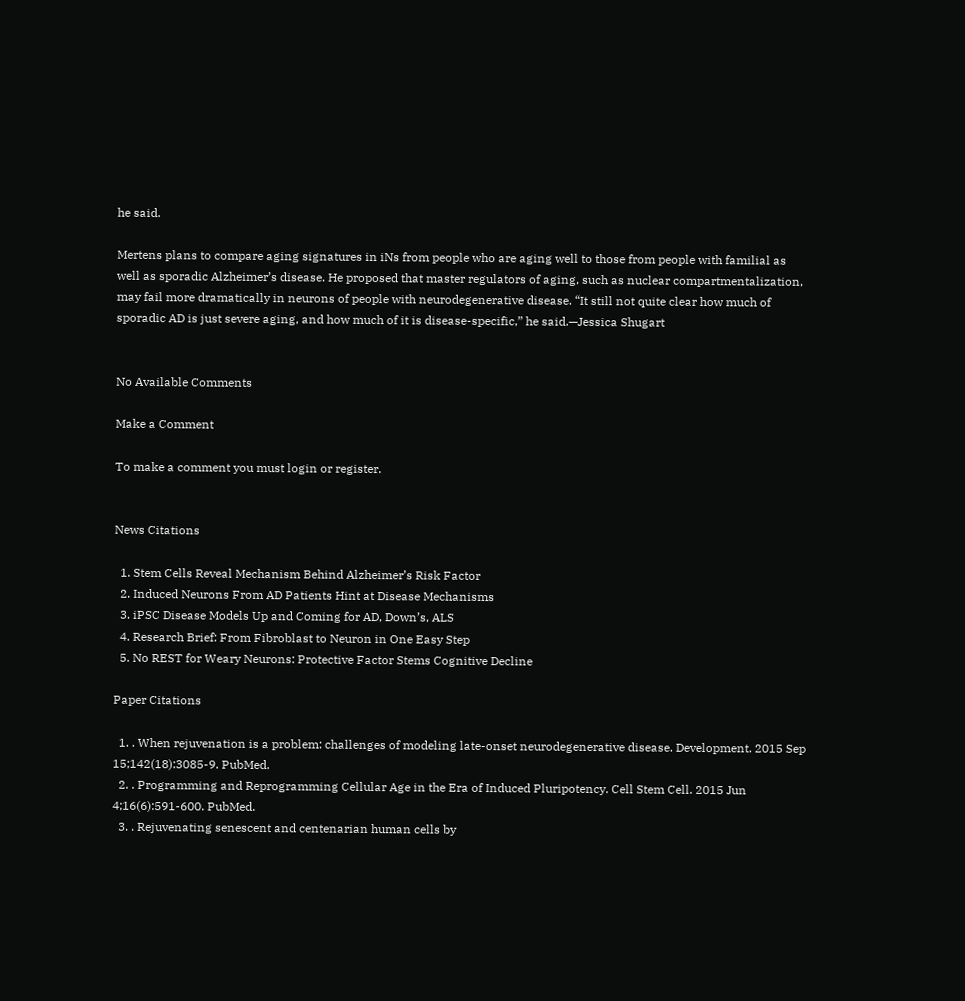he said.

Mertens plans to compare aging signatures in iNs from people who are aging well to those from people with familial as well as sporadic Alzheimer’s disease. He proposed that master regulators of aging, such as nuclear compartmentalization, may fail more dramatically in neurons of people with neurodegenerative disease. “It still not quite clear how much of sporadic AD is just severe aging, and how much of it is disease-specific,” he said.—Jessica Shugart


No Available Comments

Make a Comment

To make a comment you must login or register.


News Citations

  1. Stem Cells Reveal Mechanism Behind Alzheimer’s Risk Factor
  2. Induced Neurons From AD Patients Hint at Disease Mechanisms
  3. iPSC Disease Models Up and Coming for AD, Down’s, ALS
  4. Research Brief: From Fibroblast to Neuron in One Easy Step
  5. No REST for Weary Neurons: Protective Factor Stems Cognitive Decline

Paper Citations

  1. . When rejuvenation is a problem: challenges of modeling late-onset neurodegenerative disease. Development. 2015 Sep 15;142(18):3085-9. PubMed.
  2. . Programming and Reprogramming Cellular Age in the Era of Induced Pluripotency. Cell Stem Cell. 2015 Jun 4;16(6):591-600. PubMed.
  3. . Rejuvenating senescent and centenarian human cells by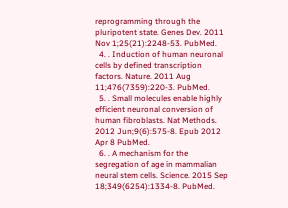reprogramming through the pluripotent state. Genes Dev. 2011 Nov 1;25(21):2248-53. PubMed.
  4. . Induction of human neuronal cells by defined transcription factors. Nature. 2011 Aug 11;476(7359):220-3. PubMed.
  5. . Small molecules enable highly efficient neuronal conversion of human fibroblasts. Nat Methods. 2012 Jun;9(6):575-8. Epub 2012 Apr 8 PubMed.
  6. . A mechanism for the segregation of age in mammalian neural stem cells. Science. 2015 Sep 18;349(6254):1334-8. PubMed.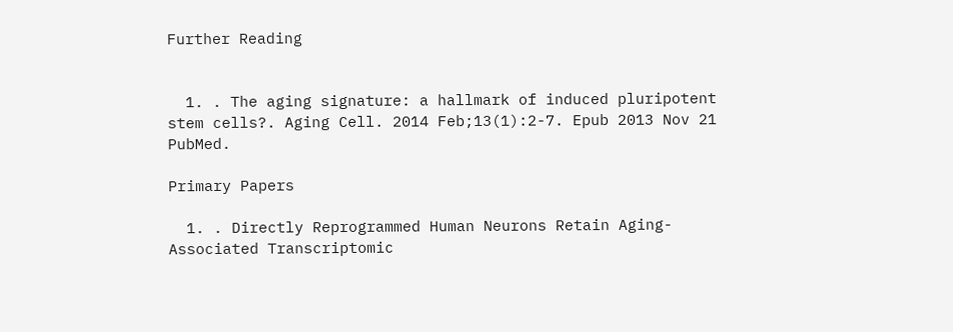Further Reading


  1. . The aging signature: a hallmark of induced pluripotent stem cells?. Aging Cell. 2014 Feb;13(1):2-7. Epub 2013 Nov 21 PubMed.

Primary Papers

  1. . Directly Reprogrammed Human Neurons Retain Aging-Associated Transcriptomic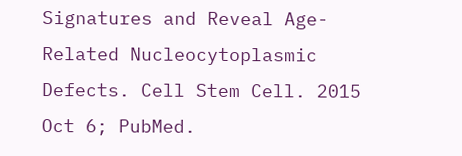Signatures and Reveal Age-Related Nucleocytoplasmic Defects. Cell Stem Cell. 2015 Oct 6; PubMed.